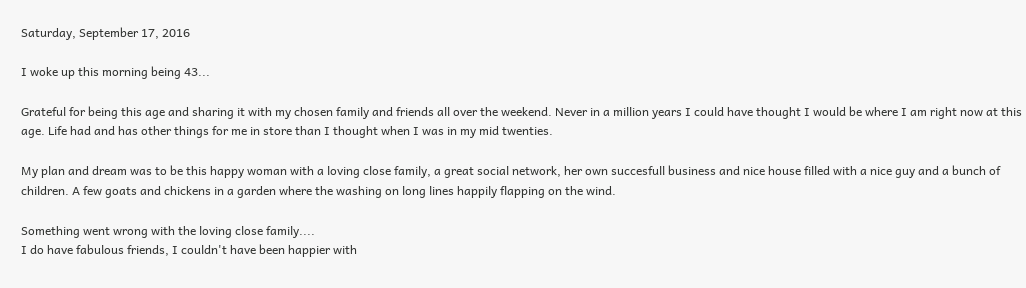Saturday, September 17, 2016

I woke up this morning being 43...

Grateful for being this age and sharing it with my chosen family and friends all over the weekend. Never in a million years I could have thought I would be where I am right now at this age. Life had and has other things for me in store than I thought when I was in my mid twenties.

My plan and dream was to be this happy woman with a loving close family, a great social network, her own succesfull business and nice house filled with a nice guy and a bunch of children. A few goats and chickens in a garden where the washing on long lines happily flapping on the wind.

Something went wrong with the loving close family....
I do have fabulous friends, I couldn't have been happier with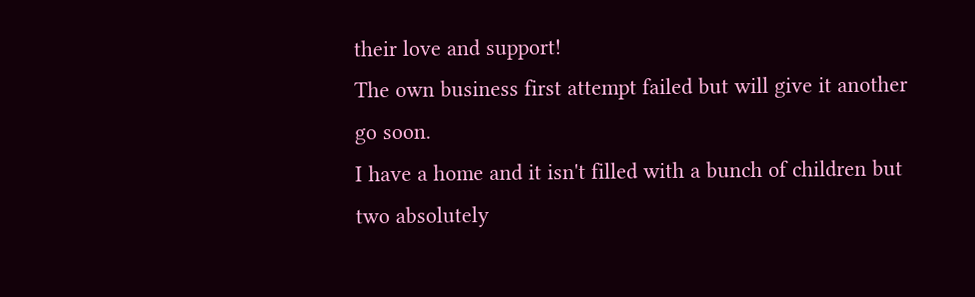their love and support!
The own business first attempt failed but will give it another go soon.
I have a home and it isn't filled with a bunch of children but two absolutely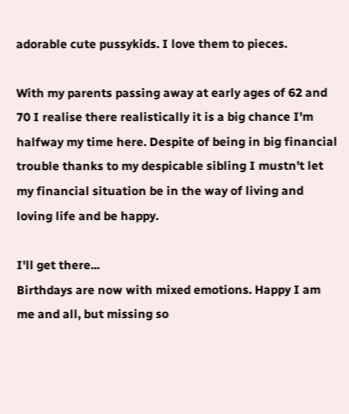adorable cute pussykids. I love them to pieces.

With my parents passing away at early ages of 62 and 70 I realise there realistically it is a big chance I'm halfway my time here. Despite of being in big financial trouble thanks to my despicable sibling I mustn't let my financial situation be in the way of living and loving life and be happy.

I'll get there...
Birthdays are now with mixed emotions. Happy I am me and all, but missing so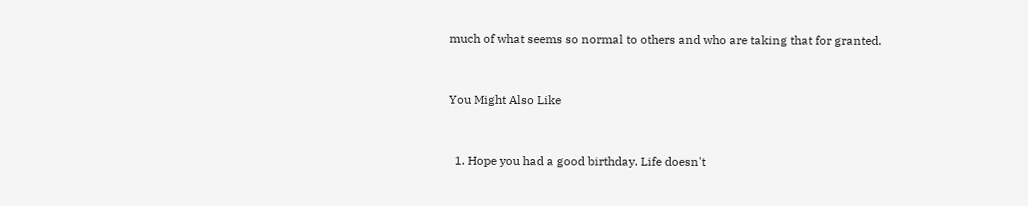much of what seems so normal to others and who are taking that for granted.


You Might Also Like


  1. Hope you had a good birthday. Life doesn't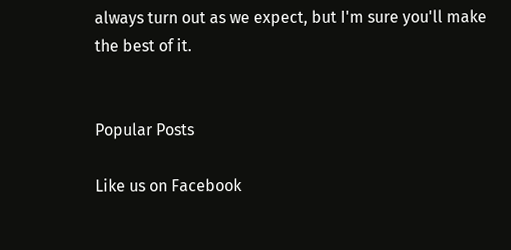always turn out as we expect, but I'm sure you'll make the best of it.


Popular Posts

Like us on Facebook